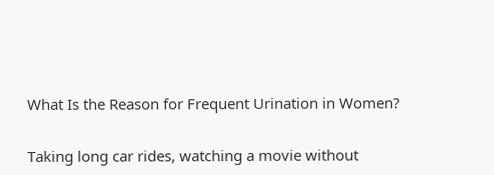What Is the Reason for Frequent Urination in Women?

Taking long car rides, watching a movie without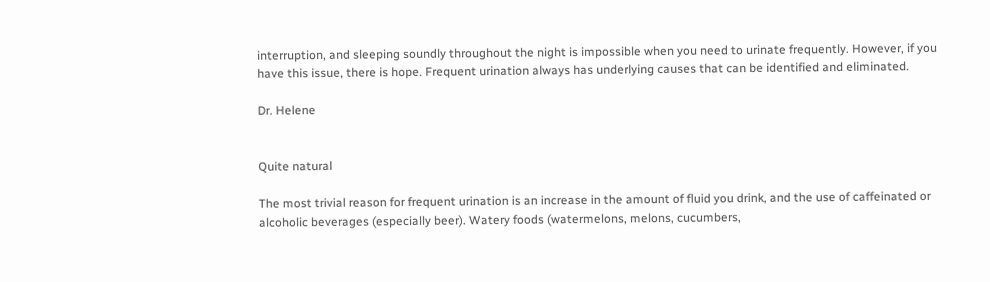interruption, and sleeping soundly throughout the night is impossible when you need to urinate frequently. However, if you have this issue, there is hope. Frequent urination always has underlying causes that can be identified and eliminated.

Dr. Helene


Quite natural

The most trivial reason for frequent urination is an increase in the amount of fluid you drink, and the use of caffeinated or alcoholic beverages (especially beer). Watery foods (watermelons, melons, cucumbers,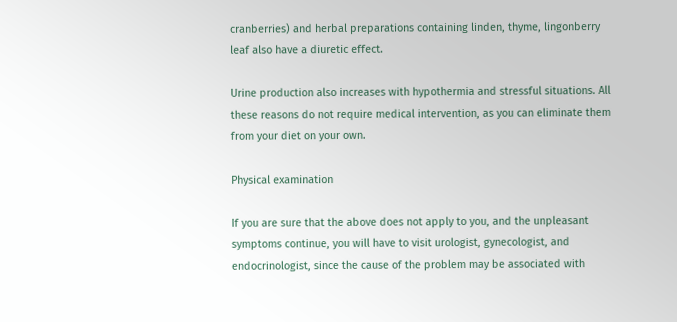cranberries) and herbal preparations containing linden, thyme, lingonberry leaf also have a diuretic effect.

Urine production also increases with hypothermia and stressful situations. All these reasons do not require medical intervention, as you can eliminate them from your diet on your own.

Physical examination

If you are sure that the above does not apply to you, and the unpleasant symptoms continue, you will have to visit urologist, gynecologist, and endocrinologist, since the cause of the problem may be associated with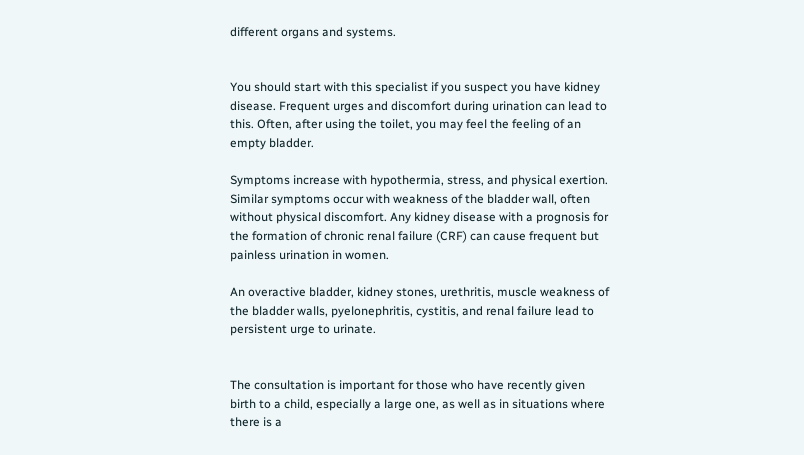different organs and systems.


You should start with this specialist if you suspect you have kidney disease. Frequent urges and discomfort during urination can lead to this. Often, after using the toilet, you may feel the feeling of an empty bladder.

Symptoms increase with hypothermia, stress, and physical exertion. Similar symptoms occur with weakness of the bladder wall, often without physical discomfort. Any kidney disease with a prognosis for the formation of chronic renal failure (CRF) can cause frequent but painless urination in women.

An overactive bladder, kidney stones, urethritis, muscle weakness of the bladder walls, pyelonephritis, cystitis, and renal failure lead to persistent urge to urinate.


The consultation is important for those who have recently given birth to a child, especially a large one, as well as in situations where there is a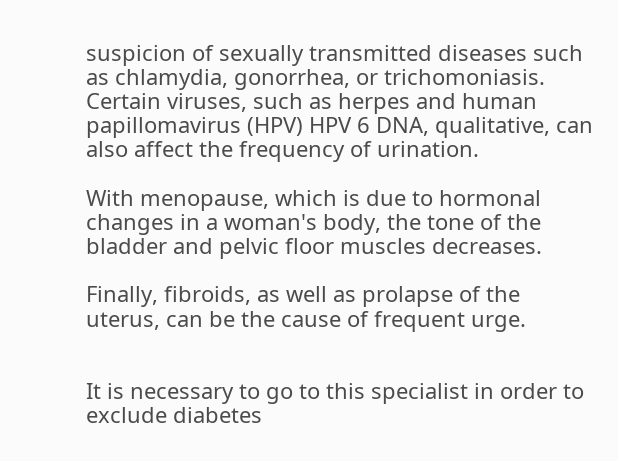suspicion of sexually transmitted diseases such as chlamydia, gonorrhea, or trichomoniasis. Certain viruses, such as herpes and human papillomavirus (HPV) HPV 6 DNA, qualitative, can also affect the frequency of urination.

With menopause, which is due to hormonal changes in a woman's body, the tone of the bladder and pelvic floor muscles decreases.

Finally, fibroids, as well as prolapse of the uterus, can be the cause of frequent urge.


It is necessary to go to this specialist in order to exclude diabetes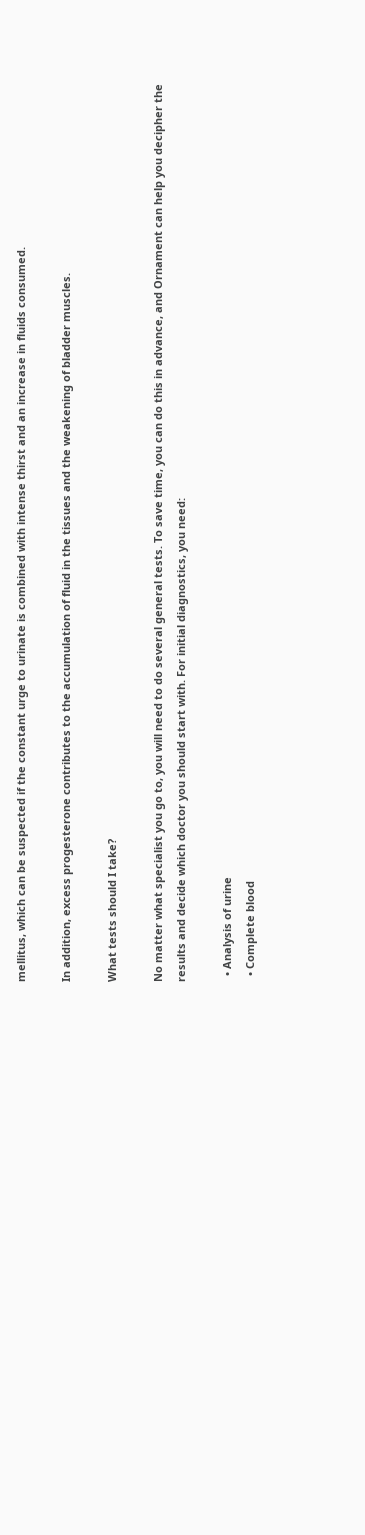mellitus, which can be suspected if the constant urge to urinate is combined with intense thirst and an increase in fluids consumed.

In addition, excess progesterone contributes to the accumulation of fluid in the tissues and the weakening of bladder muscles.

What tests should I take?

No matter what specialist you go to, you will need to do several general tests. To save time, you can do this in advance, and Ornament can help you decipher the results and decide which doctor you should start with. For initial diagnostics, you need:

  • Analysis of urine
  • Complete blood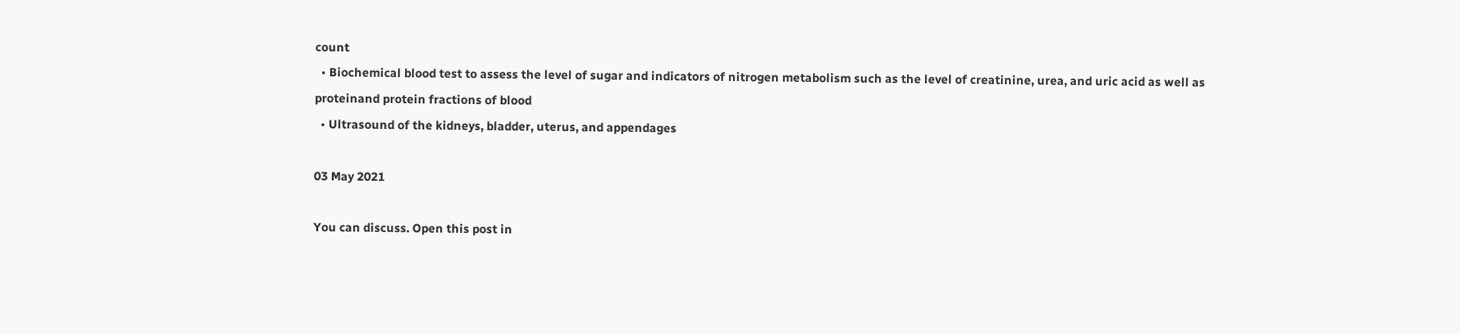count
  • Biochemical blood test to assess the level of sugar and indicators of nitrogen metabolism such as the level of creatinine, urea, and uric acid as well as proteinand protein fractions of blood
  • Ultrasound of the kidneys, bladder, uterus, and appendages

03 May 2021

You can discuss. Open this post in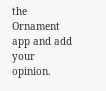the Ornament app and add your opinion.